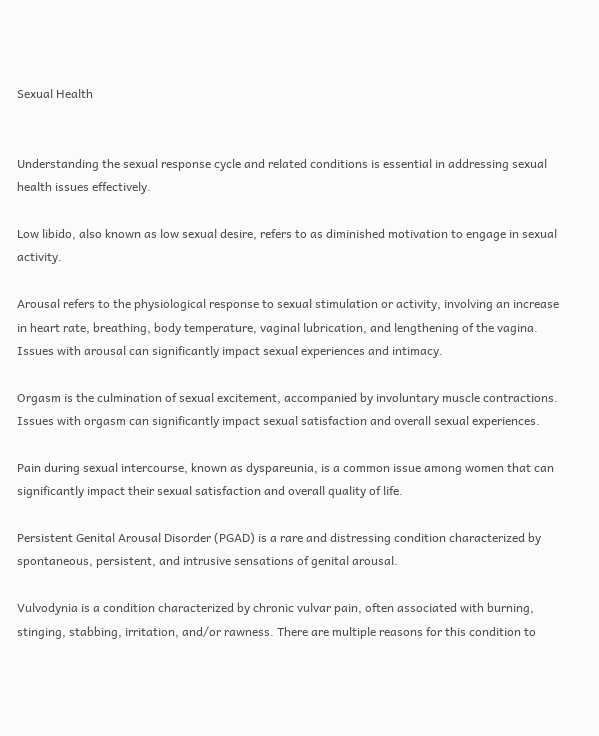Sexual Health


Understanding the sexual response cycle and related conditions is essential in addressing sexual health issues effectively.

Low libido, also known as low sexual desire, refers to as diminished motivation to engage in sexual activity.

Arousal refers to the physiological response to sexual stimulation or activity, involving an increase in heart rate, breathing, body temperature, vaginal lubrication, and lengthening of the vagina. Issues with arousal can significantly impact sexual experiences and intimacy.

Orgasm is the culmination of sexual excitement, accompanied by involuntary muscle contractions. Issues with orgasm can significantly impact sexual satisfaction and overall sexual experiences.

Pain during sexual intercourse, known as dyspareunia, is a common issue among women that can significantly impact their sexual satisfaction and overall quality of life.

Persistent Genital Arousal Disorder (PGAD) is a rare and distressing condition characterized by spontaneous, persistent, and intrusive sensations of genital arousal.

Vulvodynia is a condition characterized by chronic vulvar pain, often associated with burning, stinging, stabbing, irritation, and/or rawness. There are multiple reasons for this condition to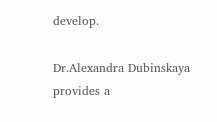develop.

Dr.Alexandra Dubinskaya provides a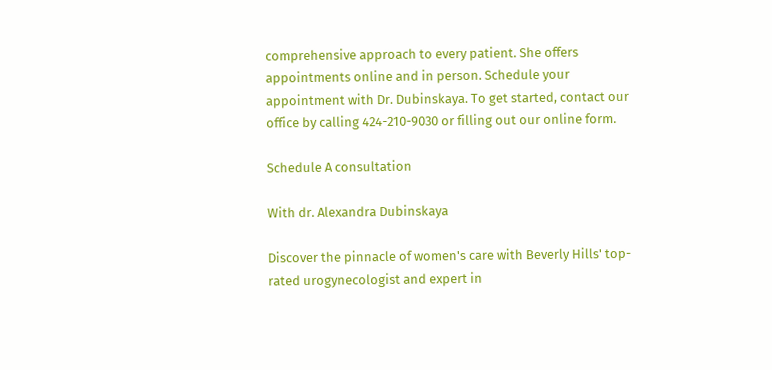comprehensive approach to every patient. She offers appointments online and in person. Schedule your appointment with Dr. Dubinskaya. To get started, contact our office by calling 424-210-9030 or filling out our online form.

Schedule A consultation

With dr. Alexandra Dubinskaya

Discover the pinnacle of women's care with Beverly Hills' top-rated urogynecologist and expert in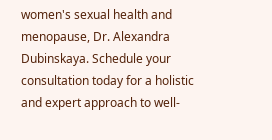women's sexual health and menopause, Dr. Alexandra Dubinskaya. Schedule your consultation today for a holistic and expert approach to well-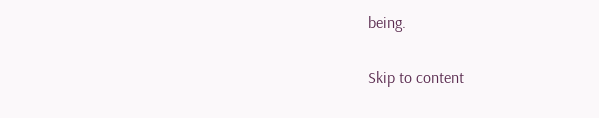being.

Skip to content